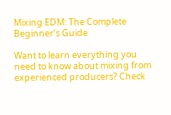Mixing EDM: The Complete Beginner’s Guide

Want to learn everything you need to know about mixing from experienced producers? Check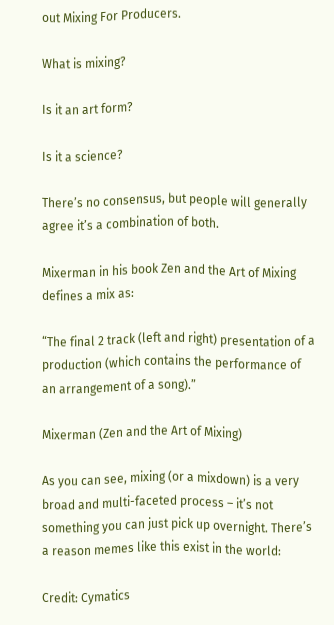out Mixing For Producers.

What is mixing?

Is it an art form?

Is it a science?

There’s no consensus, but people will generally agree it’s a combination of both.

Mixerman in his book Zen and the Art of Mixing defines a mix as:

“The final 2 track (left and right) presentation of a production (which contains the performance of an arrangement of a song).”

Mixerman (Zen and the Art of Mixing)

As you can see, mixing (or a mixdown) is a very broad and multi-faceted process – it’s not something you can just pick up overnight. There’s a reason memes like this exist in the world:

Credit: Cymatics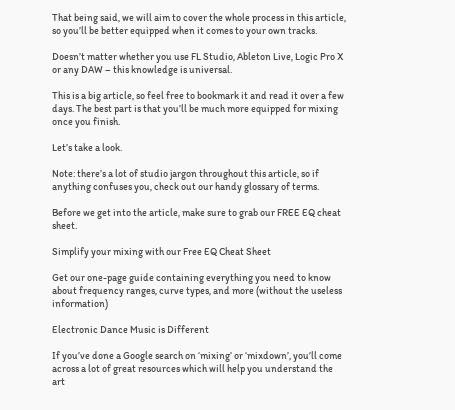That being said, we will aim to cover the whole process in this article, so you’ll be better equipped when it comes to your own tracks.

Doesn’t matter whether you use FL Studio, Ableton Live, Logic Pro X or any DAW – this knowledge is universal.

This is a big article, so feel free to bookmark it and read it over a few days. The best part is that you’ll be much more equipped for mixing once you finish.

Let’s take a look.

Note: there’s a lot of studio jargon throughout this article, so if anything confuses you, check out our handy glossary of terms.

Before we get into the article, make sure to grab our FREE EQ cheat sheet.

Simplify your mixing with our Free EQ Cheat Sheet

Get our one-page guide containing everything you need to know about frequency ranges, curve types, and more (without the useless information)

Electronic Dance Music is Different

If you’ve done a Google search on ‘mixing’ or ‘mixdown’, you’ll come across a lot of great resources which will help you understand the art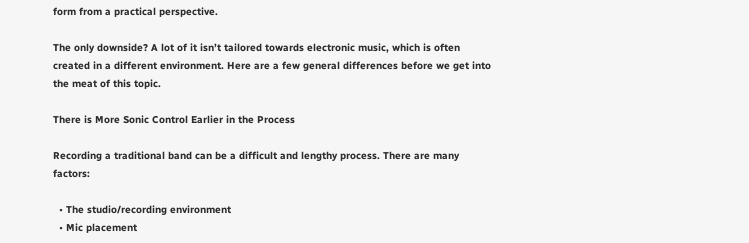form from a practical perspective.

The only downside? A lot of it isn’t tailored towards electronic music, which is often created in a different environment. Here are a few general differences before we get into the meat of this topic.

There is More Sonic Control Earlier in the Process

Recording a traditional band can be a difficult and lengthy process. There are many factors:

  • The studio/recording environment
  • Mic placement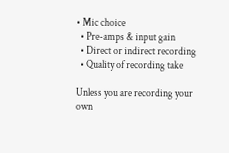• Mic choice
  • Pre-amps & input gain
  • Direct or indirect recording
  • Quality of recording take

Unless you are recording your own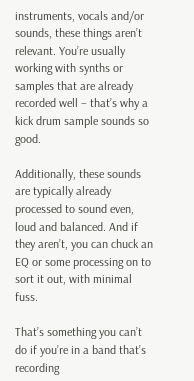instruments, vocals and/or sounds, these things aren’t relevant. You’re usually working with synths or samples that are already recorded well – that’s why a kick drum sample sounds so good.

Additionally, these sounds are typically already processed to sound even, loud and balanced. And if they aren’t, you can chuck an EQ or some processing on to sort it out, with minimal fuss.

That’s something you can’t do if you’re in a band that’s recording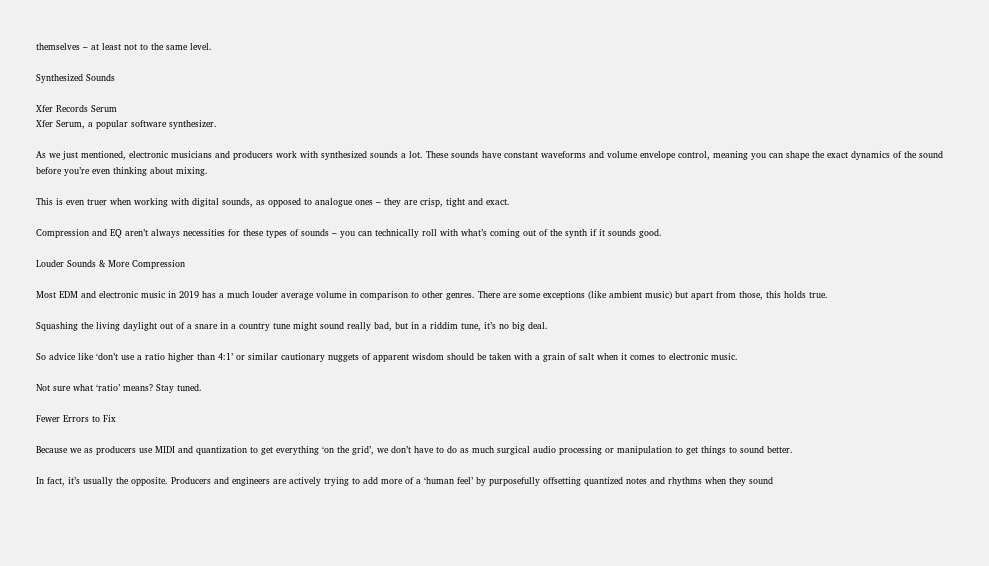themselves – at least not to the same level.

Synthesized Sounds

Xfer Records Serum
Xfer Serum, a popular software synthesizer.

As we just mentioned, electronic musicians and producers work with synthesized sounds a lot. These sounds have constant waveforms and volume envelope control, meaning you can shape the exact dynamics of the sound before you’re even thinking about mixing.

This is even truer when working with digital sounds, as opposed to analogue ones – they are crisp, tight and exact.

Compression and EQ aren’t always necessities for these types of sounds – you can technically roll with what’s coming out of the synth if it sounds good.

Louder Sounds & More Compression

Most EDM and electronic music in 2019 has a much louder average volume in comparison to other genres. There are some exceptions (like ambient music) but apart from those, this holds true.

Squashing the living daylight out of a snare in a country tune might sound really bad, but in a riddim tune, it’s no big deal.

So advice like ‘don’t use a ratio higher than 4:1’ or similar cautionary nuggets of apparent wisdom should be taken with a grain of salt when it comes to electronic music.

Not sure what ‘ratio’ means? Stay tuned.

Fewer Errors to Fix

Because we as producers use MIDI and quantization to get everything ‘on the grid’, we don’t have to do as much surgical audio processing or manipulation to get things to sound better.

In fact, it’s usually the opposite. Producers and engineers are actively trying to add more of a ‘human feel’ by purposefully offsetting quantized notes and rhythms when they sound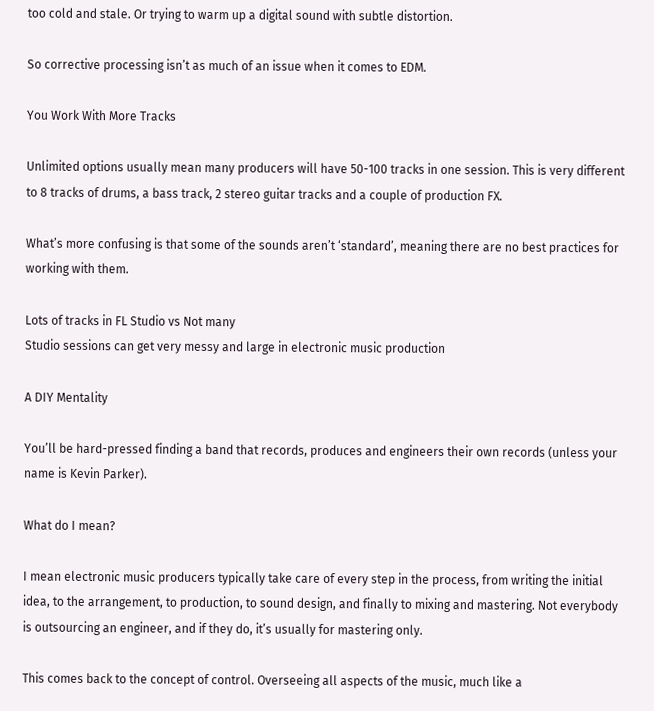too cold and stale. Or trying to warm up a digital sound with subtle distortion.

So corrective processing isn’t as much of an issue when it comes to EDM.

You Work With More Tracks

Unlimited options usually mean many producers will have 50-100 tracks in one session. This is very different to 8 tracks of drums, a bass track, 2 stereo guitar tracks and a couple of production FX.

What’s more confusing is that some of the sounds aren’t ‘standard’, meaning there are no best practices for working with them.

Lots of tracks in FL Studio vs Not many
Studio sessions can get very messy and large in electronic music production

A DIY Mentality

You’ll be hard-pressed finding a band that records, produces and engineers their own records (unless your name is Kevin Parker).

What do I mean?

I mean electronic music producers typically take care of every step in the process, from writing the initial idea, to the arrangement, to production, to sound design, and finally to mixing and mastering. Not everybody is outsourcing an engineer, and if they do, it’s usually for mastering only.

This comes back to the concept of control. Overseeing all aspects of the music, much like a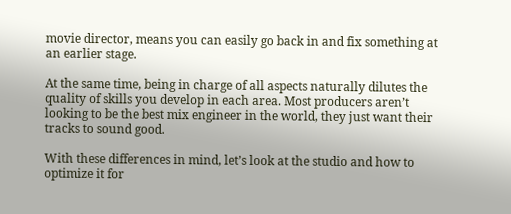movie director, means you can easily go back in and fix something at an earlier stage.

At the same time, being in charge of all aspects naturally dilutes the quality of skills you develop in each area. Most producers aren’t looking to be the best mix engineer in the world, they just want their tracks to sound good.

With these differences in mind, let’s look at the studio and how to optimize it for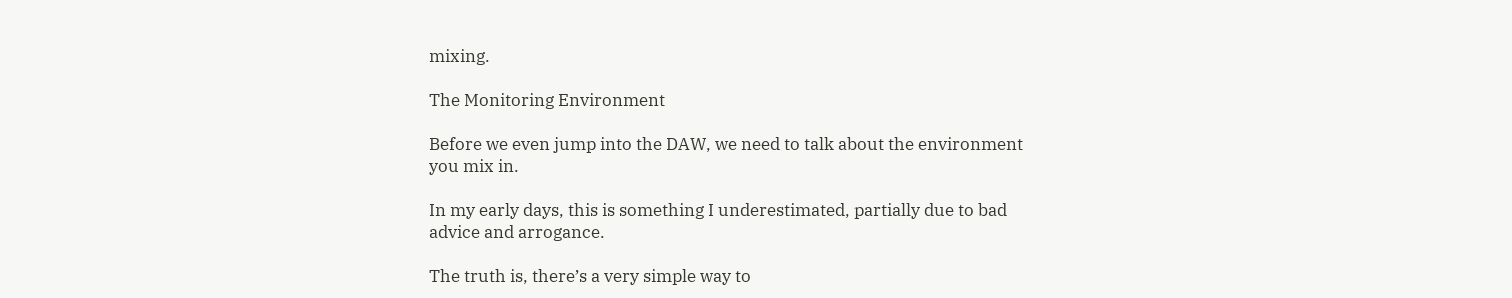mixing.

The Monitoring Environment

Before we even jump into the DAW, we need to talk about the environment you mix in.

In my early days, this is something I underestimated, partially due to bad advice and arrogance.

The truth is, there’s a very simple way to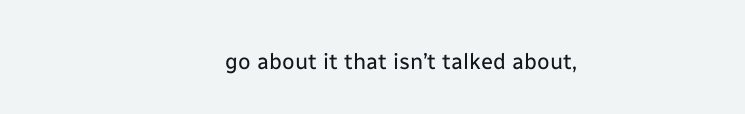go about it that isn’t talked about,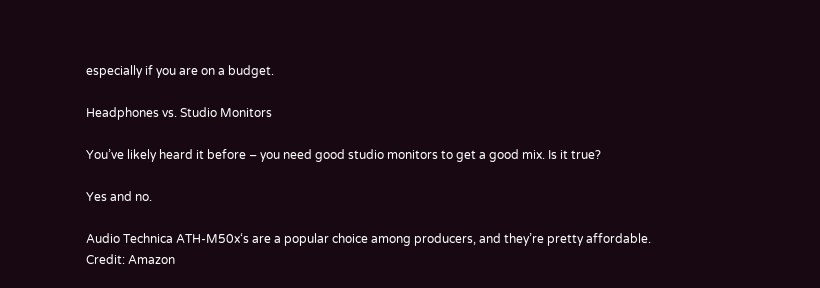especially if you are on a budget.

Headphones vs. Studio Monitors

You’ve likely heard it before – you need good studio monitors to get a good mix. Is it true?

Yes and no.

Audio Technica ATH-M50x‘s are a popular choice among producers, and they’re pretty affordable.
Credit: Amazon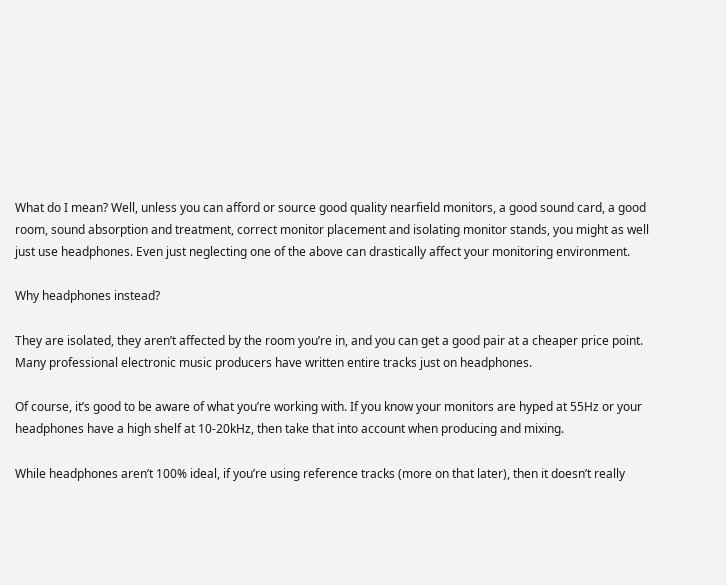What do I mean? Well, unless you can afford or source good quality nearfield monitors, a good sound card, a good room, sound absorption and treatment, correct monitor placement and isolating monitor stands, you might as well just use headphones. Even just neglecting one of the above can drastically affect your monitoring environment.

Why headphones instead?

They are isolated, they aren’t affected by the room you’re in, and you can get a good pair at a cheaper price point. Many professional electronic music producers have written entire tracks just on headphones.

Of course, it’s good to be aware of what you’re working with. If you know your monitors are hyped at 55Hz or your headphones have a high shelf at 10-20kHz, then take that into account when producing and mixing.

While headphones aren’t 100% ideal, if you’re using reference tracks (more on that later), then it doesn’t really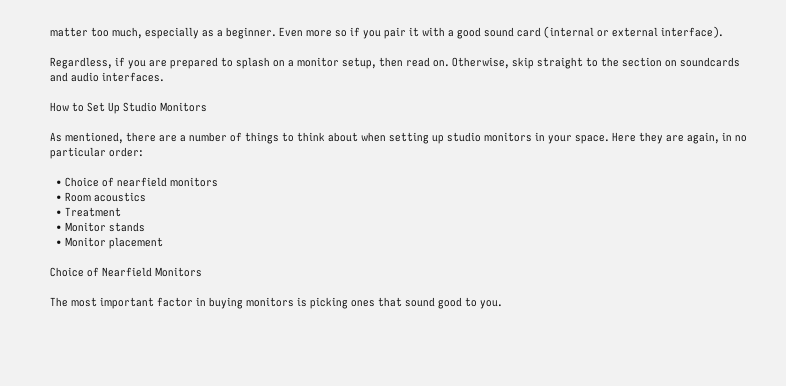matter too much, especially as a beginner. Even more so if you pair it with a good sound card (internal or external interface).

Regardless, if you are prepared to splash on a monitor setup, then read on. Otherwise, skip straight to the section on soundcards and audio interfaces.

How to Set Up Studio Monitors

As mentioned, there are a number of things to think about when setting up studio monitors in your space. Here they are again, in no particular order:

  • Choice of nearfield monitors
  • Room acoustics
  • Treatment
  • Monitor stands
  • Monitor placement

Choice of Nearfield Monitors

The most important factor in buying monitors is picking ones that sound good to you.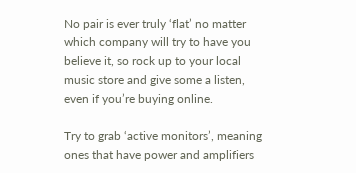No pair is ever truly ‘flat’ no matter which company will try to have you believe it, so rock up to your local music store and give some a listen, even if you’re buying online.

Try to grab ‘active monitors’, meaning ones that have power and amplifiers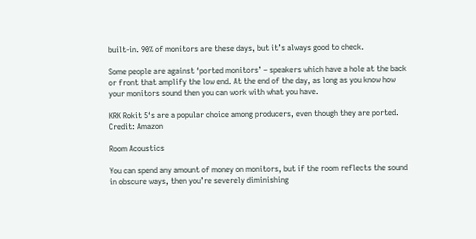built-in. 90% of monitors are these days, but it’s always good to check.

Some people are against ‘ported monitors’ – speakers which have a hole at the back or front that amplify the low end. At the end of the day, as long as you know how your monitors sound then you can work with what you have.

KRK Rokit 5‘s are a popular choice among producers, even though they are ported.
Credit: Amazon

Room Acoustics

You can spend any amount of money on monitors, but if the room reflects the sound in obscure ways, then you’re severely diminishing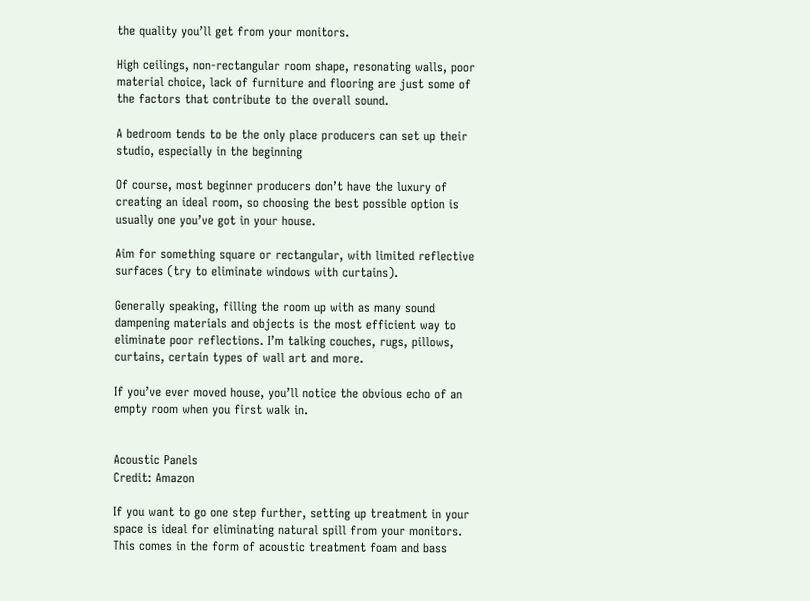the quality you’ll get from your monitors.

High ceilings, non-rectangular room shape, resonating walls, poor material choice, lack of furniture and flooring are just some of the factors that contribute to the overall sound.

A bedroom tends to be the only place producers can set up their studio, especially in the beginning

Of course, most beginner producers don’t have the luxury of creating an ideal room, so choosing the best possible option is usually one you’ve got in your house.

Aim for something square or rectangular, with limited reflective surfaces (try to eliminate windows with curtains).

Generally speaking, filling the room up with as many sound dampening materials and objects is the most efficient way to eliminate poor reflections. I’m talking couches, rugs, pillows, curtains, certain types of wall art and more.

If you’ve ever moved house, you’ll notice the obvious echo of an empty room when you first walk in.


Acoustic Panels
Credit: Amazon

If you want to go one step further, setting up treatment in your space is ideal for eliminating natural spill from your monitors. This comes in the form of acoustic treatment foam and bass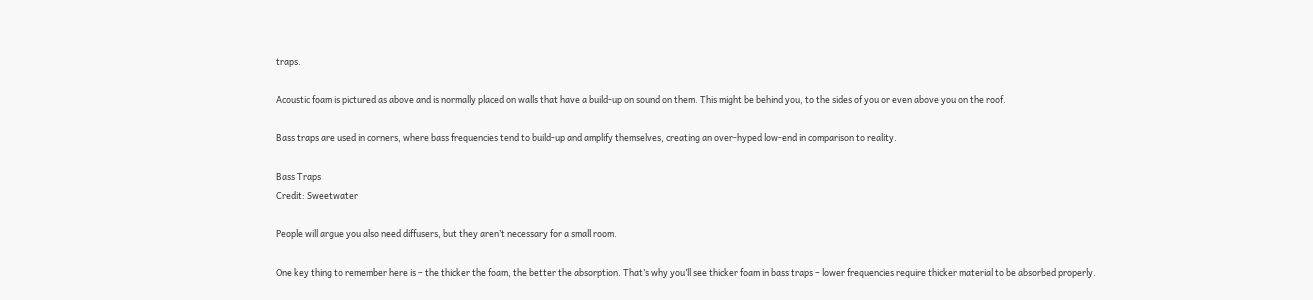traps.

Acoustic foam is pictured as above and is normally placed on walls that have a build-up on sound on them. This might be behind you, to the sides of you or even above you on the roof.

Bass traps are used in corners, where bass frequencies tend to build-up and amplify themselves, creating an over-hyped low-end in comparison to reality.

Bass Traps
Credit: Sweetwater

People will argue you also need diffusers, but they aren’t necessary for a small room.

One key thing to remember here is – the thicker the foam, the better the absorption. That’s why you’ll see thicker foam in bass traps – lower frequencies require thicker material to be absorbed properly.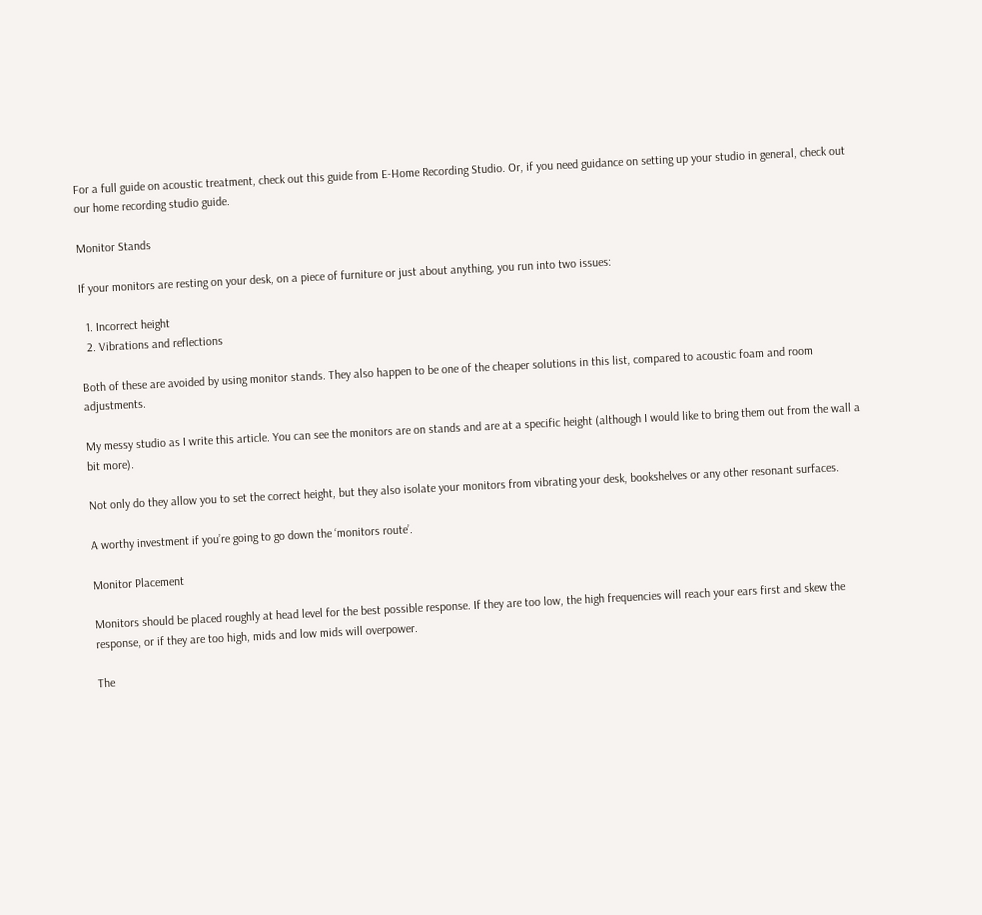For a full guide on acoustic treatment, check out this guide from E-Home Recording Studio. Or, if you need guidance on setting up your studio in general, check out our home recording studio guide.

Monitor Stands

If your monitors are resting on your desk, on a piece of furniture or just about anything, you run into two issues:

  1. Incorrect height
  2. Vibrations and reflections

Both of these are avoided by using monitor stands. They also happen to be one of the cheaper solutions in this list, compared to acoustic foam and room adjustments.

My messy studio as I write this article. You can see the monitors are on stands and are at a specific height (although I would like to bring them out from the wall a bit more).

Not only do they allow you to set the correct height, but they also isolate your monitors from vibrating your desk, bookshelves or any other resonant surfaces.

A worthy investment if you’re going to go down the ‘monitors route’.

Monitor Placement

Monitors should be placed roughly at head level for the best possible response. If they are too low, the high frequencies will reach your ears first and skew the response, or if they are too high, mids and low mids will overpower.

The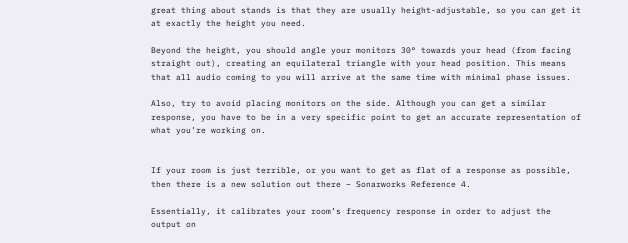great thing about stands is that they are usually height-adjustable, so you can get it at exactly the height you need.

Beyond the height, you should angle your monitors 30° towards your head (from facing straight out), creating an equilateral triangle with your head position. This means that all audio coming to you will arrive at the same time with minimal phase issues.

Also, try to avoid placing monitors on the side. Although you can get a similar response, you have to be in a very specific point to get an accurate representation of what you’re working on.


If your room is just terrible, or you want to get as flat of a response as possible, then there is a new solution out there – Sonarworks Reference 4.

Essentially, it calibrates your room’s frequency response in order to adjust the output on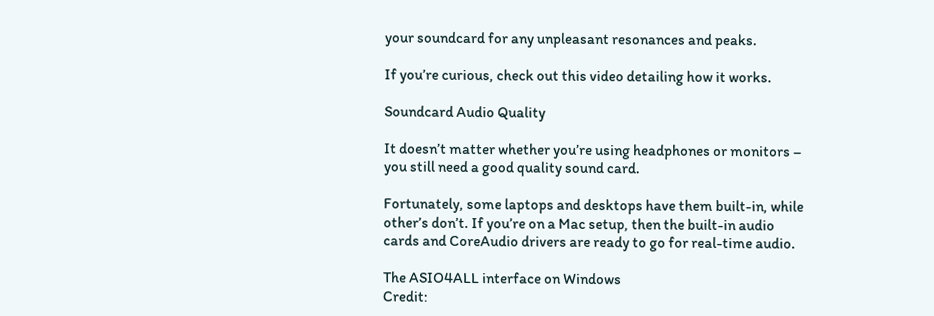your soundcard for any unpleasant resonances and peaks.

If you’re curious, check out this video detailing how it works.

Soundcard Audio Quality

It doesn’t matter whether you’re using headphones or monitors – you still need a good quality sound card.

Fortunately, some laptops and desktops have them built-in, while other’s don’t. If you’re on a Mac setup, then the built-in audio cards and CoreAudio drivers are ready to go for real-time audio.

The ASIO4ALL interface on Windows
Credit: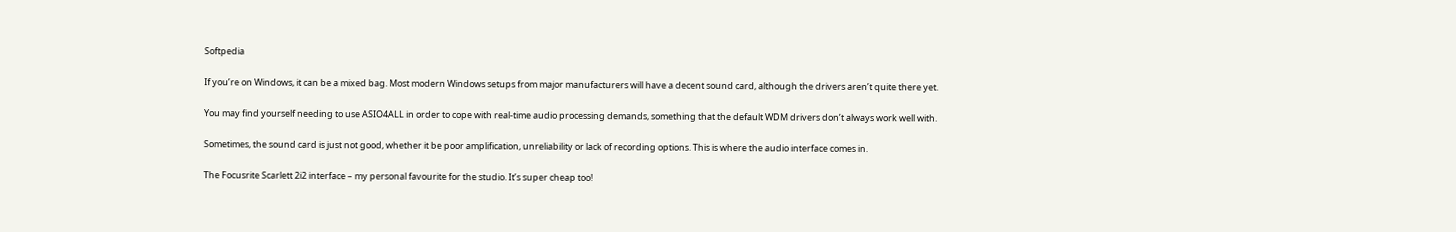Softpedia

If you’re on Windows, it can be a mixed bag. Most modern Windows setups from major manufacturers will have a decent sound card, although the drivers aren’t quite there yet.

You may find yourself needing to use ASIO4ALL in order to cope with real-time audio processing demands, something that the default WDM drivers don’t always work well with.

Sometimes, the sound card is just not good, whether it be poor amplification, unreliability or lack of recording options. This is where the audio interface comes in.

The Focusrite Scarlett 2i2 interface – my personal favourite for the studio. It’s super cheap too!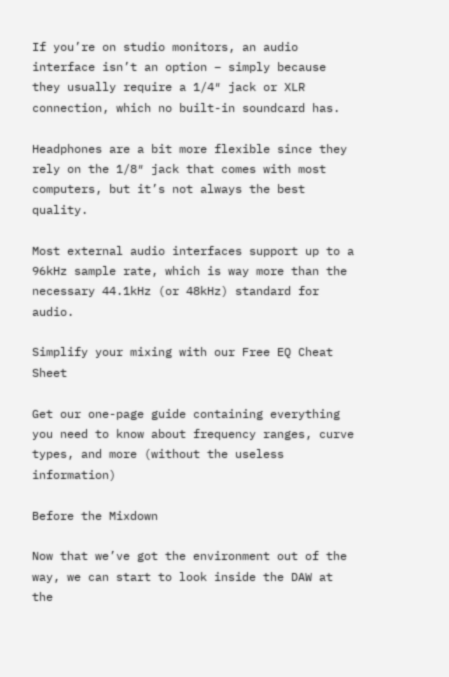If you’re on studio monitors, an audio interface isn’t an option – simply because they usually require a 1/4″ jack or XLR connection, which no built-in soundcard has.

Headphones are a bit more flexible since they rely on the 1/8″ jack that comes with most computers, but it’s not always the best quality.

Most external audio interfaces support up to a 96kHz sample rate, which is way more than the necessary 44.1kHz (or 48kHz) standard for audio.

Simplify your mixing with our Free EQ Cheat Sheet

Get our one-page guide containing everything you need to know about frequency ranges, curve types, and more (without the useless information)

Before the Mixdown

Now that we’ve got the environment out of the way, we can start to look inside the DAW at the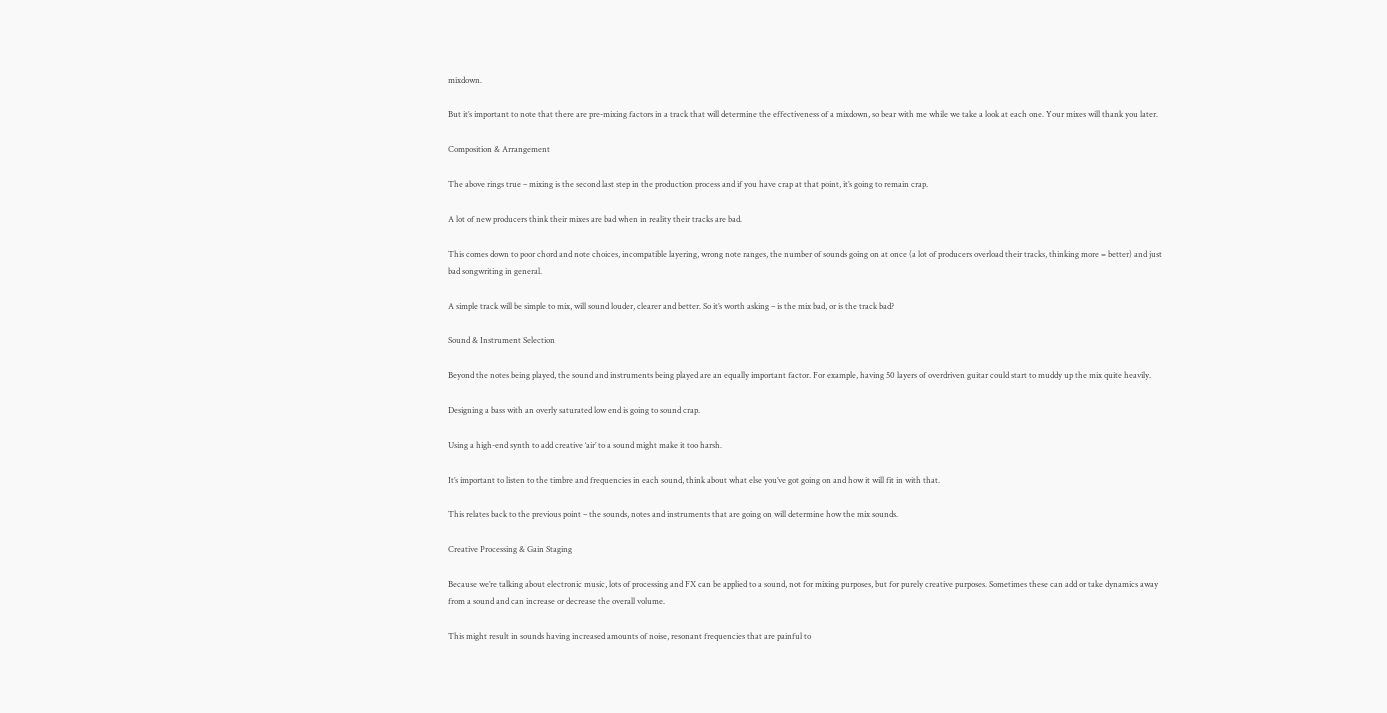mixdown.

But it’s important to note that there are pre-mixing factors in a track that will determine the effectiveness of a mixdown, so bear with me while we take a look at each one. Your mixes will thank you later.

Composition & Arrangement

The above rings true – mixing is the second last step in the production process and if you have crap at that point, it’s going to remain crap.

A lot of new producers think their mixes are bad when in reality their tracks are bad.

This comes down to poor chord and note choices, incompatible layering, wrong note ranges, the number of sounds going on at once (a lot of producers overload their tracks, thinking more = better) and just bad songwriting in general.

A simple track will be simple to mix, will sound louder, clearer and better. So it’s worth asking – is the mix bad, or is the track bad?

Sound & Instrument Selection

Beyond the notes being played, the sound and instruments being played are an equally important factor. For example, having 50 layers of overdriven guitar could start to muddy up the mix quite heavily.

Designing a bass with an overly saturated low end is going to sound crap.

Using a high-end synth to add creative ‘air’ to a sound might make it too harsh.

It’s important to listen to the timbre and frequencies in each sound, think about what else you’ve got going on and how it will fit in with that.

This relates back to the previous point – the sounds, notes and instruments that are going on will determine how the mix sounds.

Creative Processing & Gain Staging

Because we’re talking about electronic music, lots of processing and FX can be applied to a sound, not for mixing purposes, but for purely creative purposes. Sometimes these can add or take dynamics away from a sound and can increase or decrease the overall volume.

This might result in sounds having increased amounts of noise, resonant frequencies that are painful to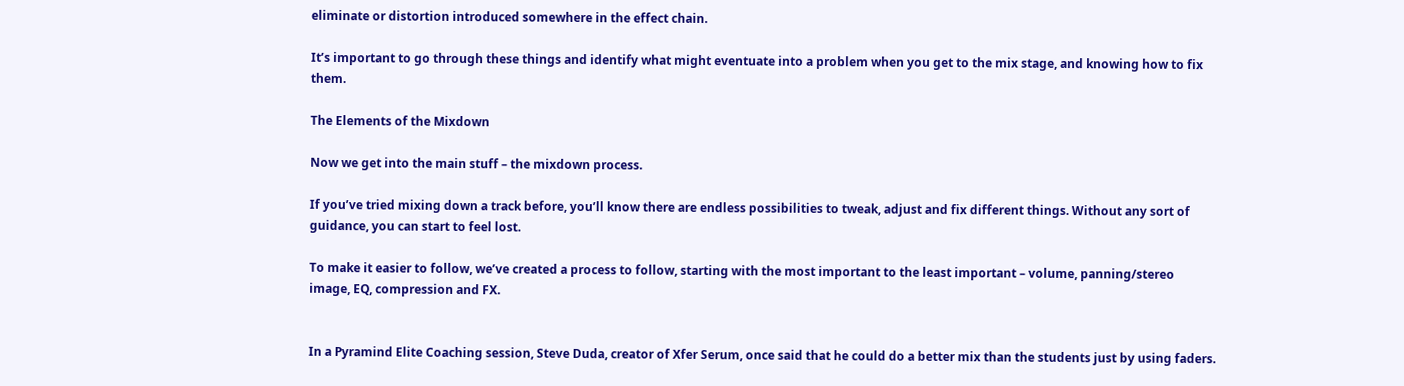eliminate or distortion introduced somewhere in the effect chain.

It’s important to go through these things and identify what might eventuate into a problem when you get to the mix stage, and knowing how to fix them.

The Elements of the Mixdown

Now we get into the main stuff – the mixdown process.

If you’ve tried mixing down a track before, you’ll know there are endless possibilities to tweak, adjust and fix different things. Without any sort of guidance, you can start to feel lost.

To make it easier to follow, we’ve created a process to follow, starting with the most important to the least important – volume, panning/stereo image, EQ, compression and FX.


In a Pyramind Elite Coaching session, Steve Duda, creator of Xfer Serum, once said that he could do a better mix than the students just by using faders.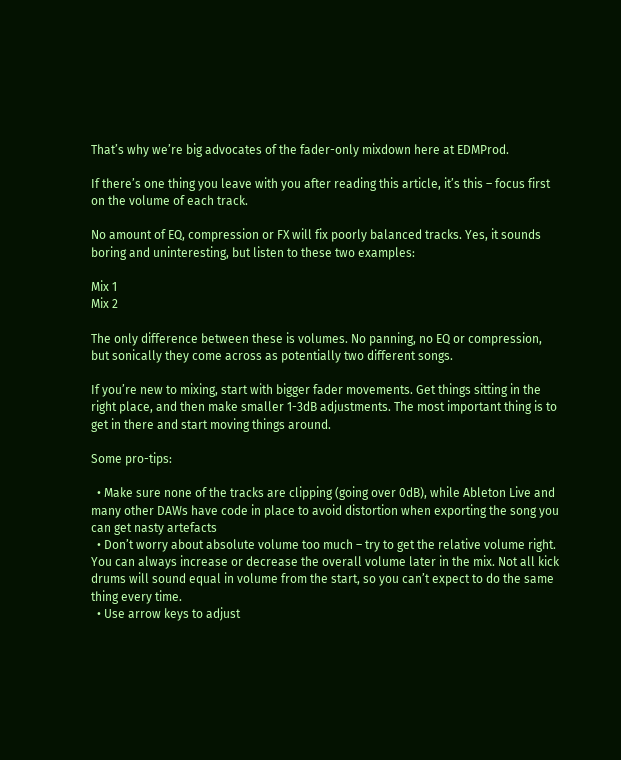That’s why we’re big advocates of the fader-only mixdown here at EDMProd.

If there’s one thing you leave with you after reading this article, it’s this – focus first on the volume of each track.

No amount of EQ, compression or FX will fix poorly balanced tracks. Yes, it sounds boring and uninteresting, but listen to these two examples:

Mix 1
Mix 2

The only difference between these is volumes. No panning, no EQ or compression, but sonically they come across as potentially two different songs.

If you’re new to mixing, start with bigger fader movements. Get things sitting in the right place, and then make smaller 1-3dB adjustments. The most important thing is to get in there and start moving things around.

Some pro-tips:

  • Make sure none of the tracks are clipping (going over 0dB), while Ableton Live and many other DAWs have code in place to avoid distortion when exporting the song you can get nasty artefacts
  • Don’t worry about absolute volume too much – try to get the relative volume right. You can always increase or decrease the overall volume later in the mix. Not all kick drums will sound equal in volume from the start, so you can’t expect to do the same thing every time.
  • Use arrow keys to adjust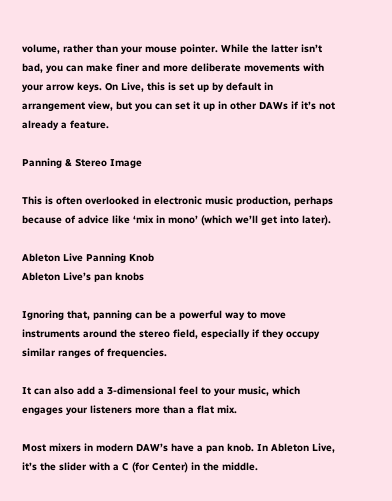volume, rather than your mouse pointer. While the latter isn’t bad, you can make finer and more deliberate movements with your arrow keys. On Live, this is set up by default in arrangement view, but you can set it up in other DAWs if it’s not already a feature.

Panning & Stereo Image

This is often overlooked in electronic music production, perhaps because of advice like ‘mix in mono’ (which we’ll get into later).

Ableton Live Panning Knob
Ableton Live’s pan knobs

Ignoring that, panning can be a powerful way to move instruments around the stereo field, especially if they occupy similar ranges of frequencies.

It can also add a 3-dimensional feel to your music, which engages your listeners more than a flat mix.

Most mixers in modern DAW’s have a pan knob. In Ableton Live, it’s the slider with a C (for Center) in the middle.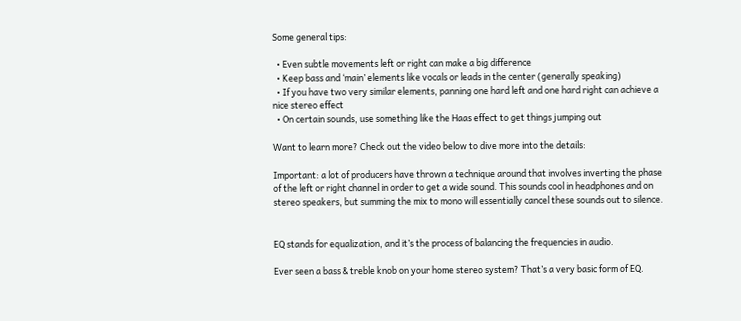Some general tips:

  • Even subtle movements left or right can make a big difference
  • Keep bass and ‘main’ elements like vocals or leads in the center (generally speaking)
  • If you have two very similar elements, panning one hard left and one hard right can achieve a nice stereo effect
  • On certain sounds, use something like the Haas effect to get things jumping out

Want to learn more? Check out the video below to dive more into the details:

Important: a lot of producers have thrown a technique around that involves inverting the phase of the left or right channel in order to get a wide sound. This sounds cool in headphones and on stereo speakers, but summing the mix to mono will essentially cancel these sounds out to silence.


EQ stands for equalization, and it’s the process of balancing the frequencies in audio.

Ever seen a bass & treble knob on your home stereo system? That’s a very basic form of EQ.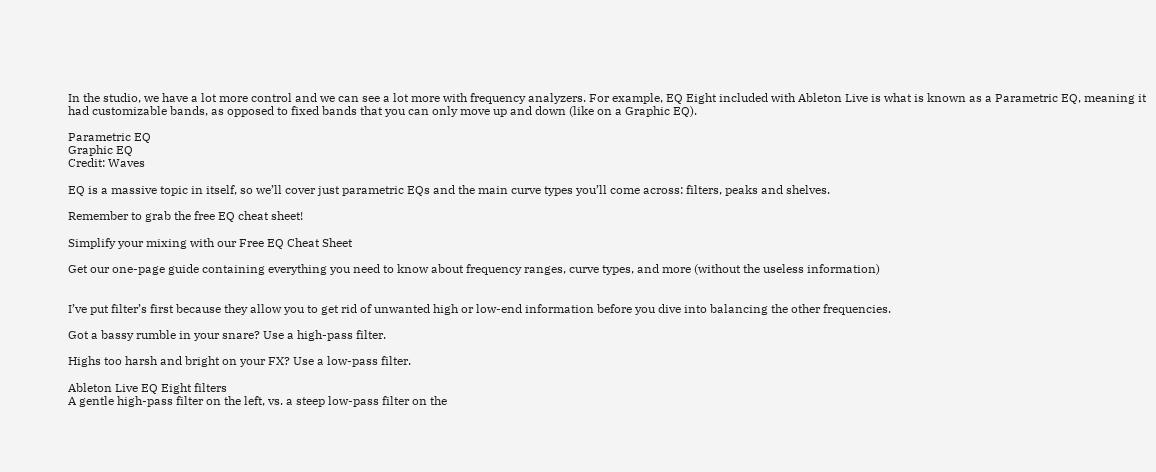In the studio, we have a lot more control and we can see a lot more with frequency analyzers. For example, EQ Eight included with Ableton Live is what is known as a Parametric EQ, meaning it had customizable bands, as opposed to fixed bands that you can only move up and down (like on a Graphic EQ).

Parametric EQ
Graphic EQ
Credit: Waves

EQ is a massive topic in itself, so we’ll cover just parametric EQs and the main curve types you’ll come across: filters, peaks and shelves.

Remember to grab the free EQ cheat sheet!

Simplify your mixing with our Free EQ Cheat Sheet

Get our one-page guide containing everything you need to know about frequency ranges, curve types, and more (without the useless information)


I’ve put filter’s first because they allow you to get rid of unwanted high or low-end information before you dive into balancing the other frequencies.

Got a bassy rumble in your snare? Use a high-pass filter.

Highs too harsh and bright on your FX? Use a low-pass filter.

Ableton Live EQ Eight filters
A gentle high-pass filter on the left, vs. a steep low-pass filter on the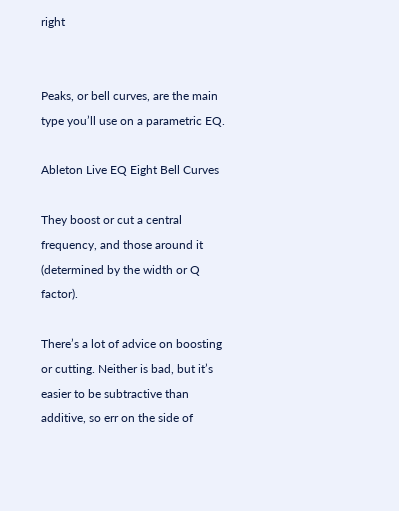right


Peaks, or bell curves, are the main type you’ll use on a parametric EQ.

Ableton Live EQ Eight Bell Curves

They boost or cut a central frequency, and those around it (determined by the width or Q factor).

There’s a lot of advice on boosting or cutting. Neither is bad, but it’s easier to be subtractive than additive, so err on the side of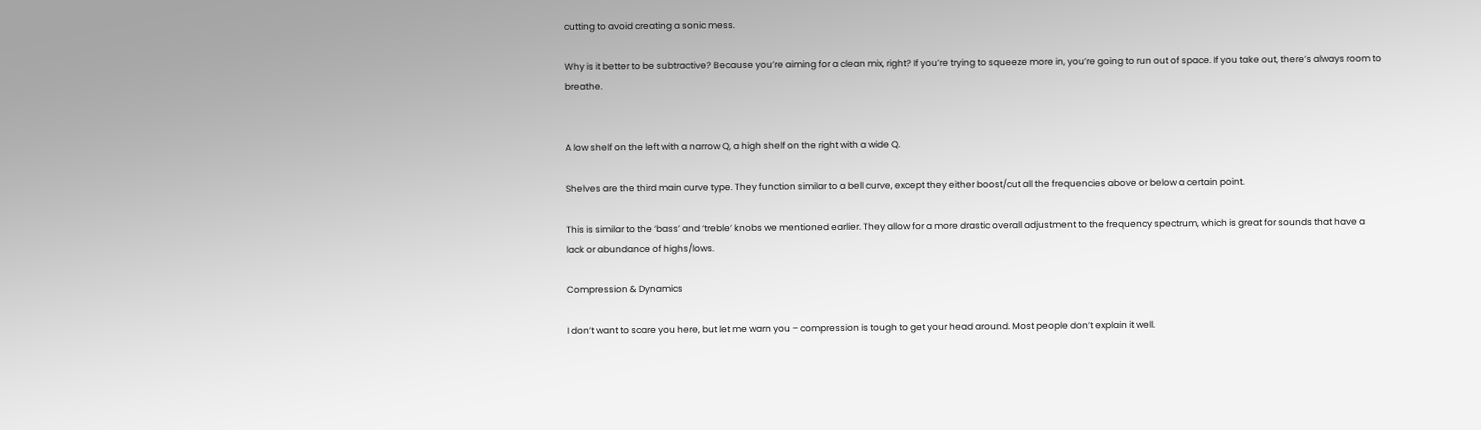cutting to avoid creating a sonic mess.

Why is it better to be subtractive? Because you’re aiming for a clean mix, right? If you’re trying to squeeze more in, you’re going to run out of space. If you take out, there’s always room to breathe.


A low shelf on the left with a narrow Q, a high shelf on the right with a wide Q.

Shelves are the third main curve type. They function similar to a bell curve, except they either boost/cut all the frequencies above or below a certain point.

This is similar to the ‘bass’ and ‘treble’ knobs we mentioned earlier. They allow for a more drastic overall adjustment to the frequency spectrum, which is great for sounds that have a lack or abundance of highs/lows.

Compression & Dynamics

I don’t want to scare you here, but let me warn you – compression is tough to get your head around. Most people don’t explain it well.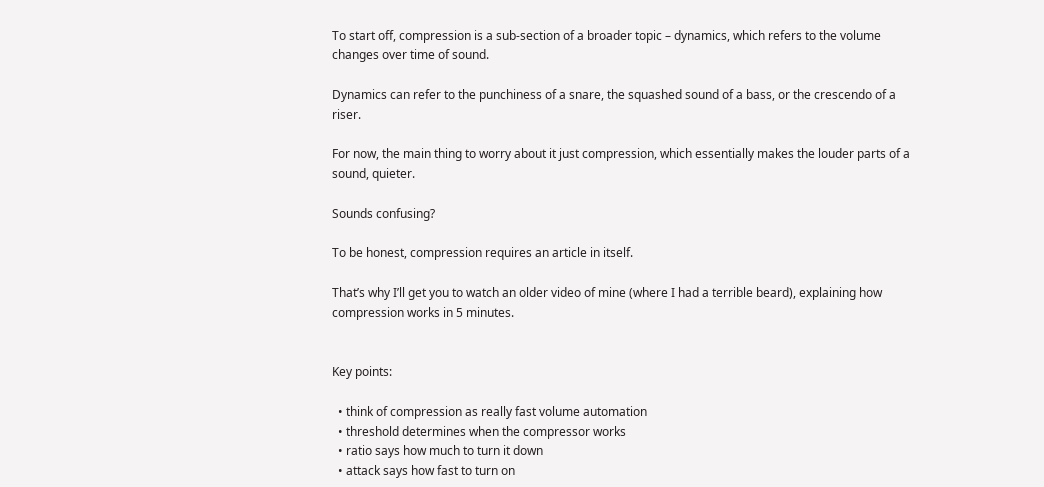To start off, compression is a sub-section of a broader topic – dynamics, which refers to the volume changes over time of sound.

Dynamics can refer to the punchiness of a snare, the squashed sound of a bass, or the crescendo of a riser.

For now, the main thing to worry about it just compression, which essentially makes the louder parts of a sound, quieter.

Sounds confusing?

To be honest, compression requires an article in itself.

That’s why I’ll get you to watch an older video of mine (where I had a terrible beard), explaining how compression works in 5 minutes.


Key points:

  • think of compression as really fast volume automation
  • threshold determines when the compressor works
  • ratio says how much to turn it down
  • attack says how fast to turn on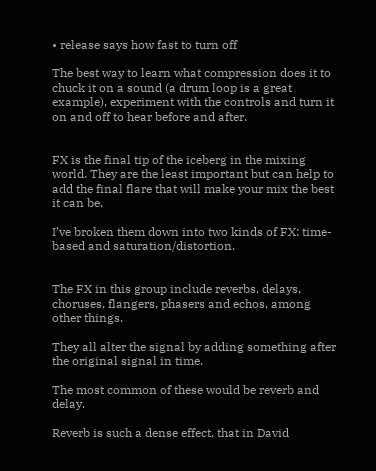• release says how fast to turn off

The best way to learn what compression does it to chuck it on a sound (a drum loop is a great example), experiment with the controls and turn it on and off to hear before and after.


FX is the final tip of the iceberg in the mixing world. They are the least important but can help to add the final flare that will make your mix the best it can be.

I’ve broken them down into two kinds of FX: time-based and saturation/distortion.


The FX in this group include reverbs, delays, choruses, flangers, phasers and echos, among other things.

They all alter the signal by adding something after the original signal in time.

The most common of these would be reverb and delay.

Reverb is such a dense effect, that in David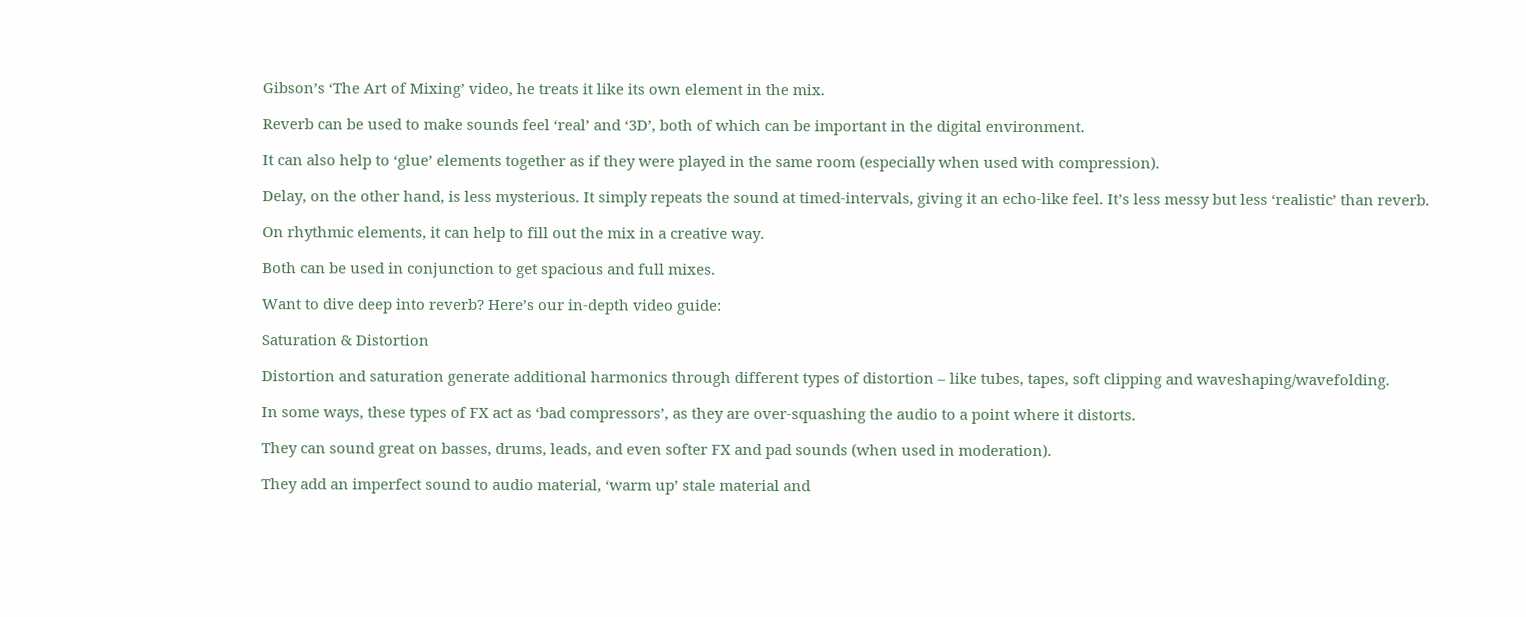Gibson’s ‘The Art of Mixing’ video, he treats it like its own element in the mix.

Reverb can be used to make sounds feel ‘real’ and ‘3D’, both of which can be important in the digital environment.

It can also help to ‘glue’ elements together as if they were played in the same room (especially when used with compression).

Delay, on the other hand, is less mysterious. It simply repeats the sound at timed-intervals, giving it an echo-like feel. It’s less messy but less ‘realistic’ than reverb.

On rhythmic elements, it can help to fill out the mix in a creative way.

Both can be used in conjunction to get spacious and full mixes.

Want to dive deep into reverb? Here’s our in-depth video guide:

Saturation & Distortion

Distortion and saturation generate additional harmonics through different types of distortion – like tubes, tapes, soft clipping and waveshaping/wavefolding.

In some ways, these types of FX act as ‘bad compressors’, as they are over-squashing the audio to a point where it distorts.

They can sound great on basses, drums, leads, and even softer FX and pad sounds (when used in moderation).

They add an imperfect sound to audio material, ‘warm up’ stale material and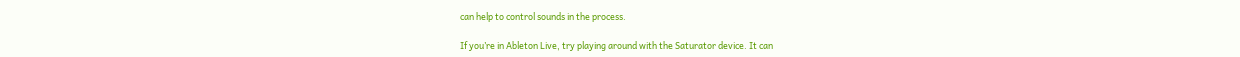can help to control sounds in the process.

If you’re in Ableton Live, try playing around with the Saturator device. It can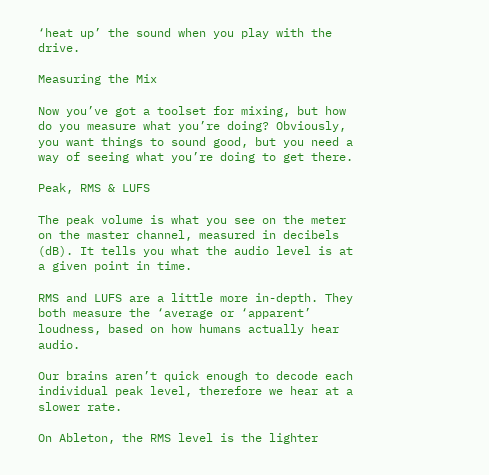‘heat up’ the sound when you play with the drive.

Measuring the Mix

Now you’ve got a toolset for mixing, but how do you measure what you’re doing? Obviously, you want things to sound good, but you need a way of seeing what you’re doing to get there.

Peak, RMS & LUFS

The peak volume is what you see on the meter on the master channel, measured in decibels (dB). It tells you what the audio level is at a given point in time.

RMS and LUFS are a little more in-depth. They both measure the ‘average or ‘apparent’ loudness, based on how humans actually hear audio.

Our brains aren’t quick enough to decode each individual peak level, therefore we hear at a slower rate.

On Ableton, the RMS level is the lighter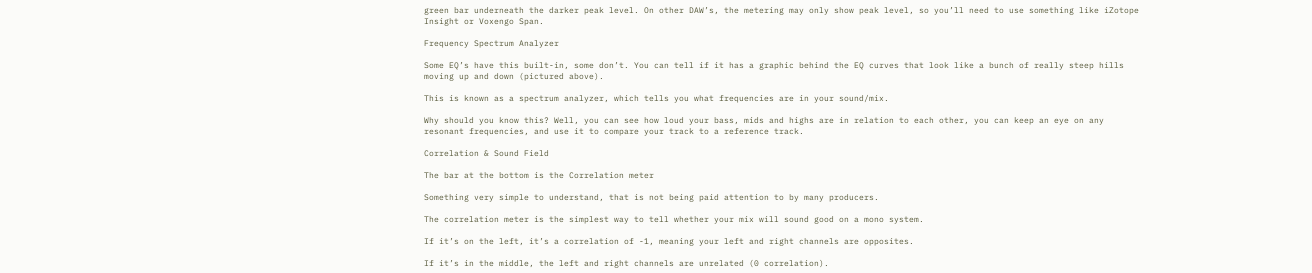green bar underneath the darker peak level. On other DAW’s, the metering may only show peak level, so you’ll need to use something like iZotope Insight or Voxengo Span.

Frequency Spectrum Analyzer

Some EQ’s have this built-in, some don’t. You can tell if it has a graphic behind the EQ curves that look like a bunch of really steep hills moving up and down (pictured above).

This is known as a spectrum analyzer, which tells you what frequencies are in your sound/mix.

Why should you know this? Well, you can see how loud your bass, mids and highs are in relation to each other, you can keep an eye on any resonant frequencies, and use it to compare your track to a reference track.

Correlation & Sound Field

The bar at the bottom is the Correlation meter

Something very simple to understand, that is not being paid attention to by many producers.

The correlation meter is the simplest way to tell whether your mix will sound good on a mono system.

If it’s on the left, it’s a correlation of -1, meaning your left and right channels are opposites.

If it’s in the middle, the left and right channels are unrelated (0 correlation).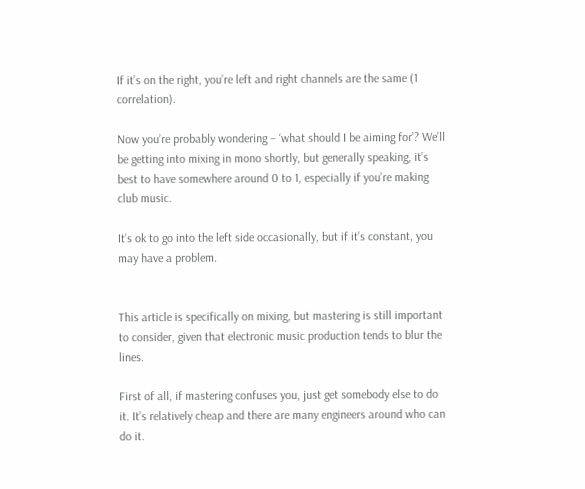If it’s on the right, you’re left and right channels are the same (1 correlation).

Now you’re probably wondering – ‘what should I be aiming for’? We’ll be getting into mixing in mono shortly, but generally speaking, it’s best to have somewhere around 0 to 1, especially if you’re making club music.

It’s ok to go into the left side occasionally, but if it’s constant, you may have a problem.


This article is specifically on mixing, but mastering is still important to consider, given that electronic music production tends to blur the lines.

First of all, if mastering confuses you, just get somebody else to do it. It’s relatively cheap and there are many engineers around who can do it.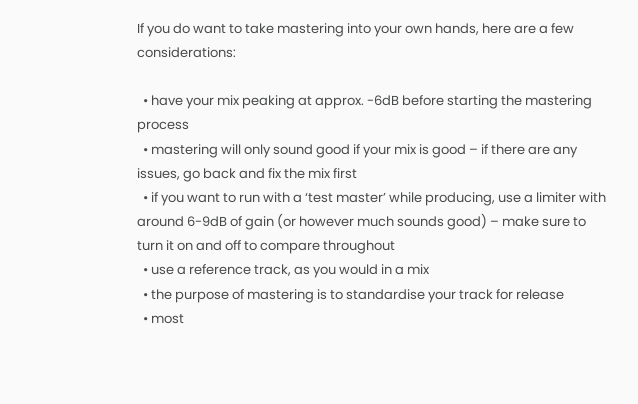If you do want to take mastering into your own hands, here are a few considerations:

  • have your mix peaking at approx. -6dB before starting the mastering process
  • mastering will only sound good if your mix is good – if there are any issues, go back and fix the mix first
  • if you want to run with a ‘test master’ while producing, use a limiter with around 6-9dB of gain (or however much sounds good) – make sure to turn it on and off to compare throughout
  • use a reference track, as you would in a mix
  • the purpose of mastering is to standardise your track for release
  • most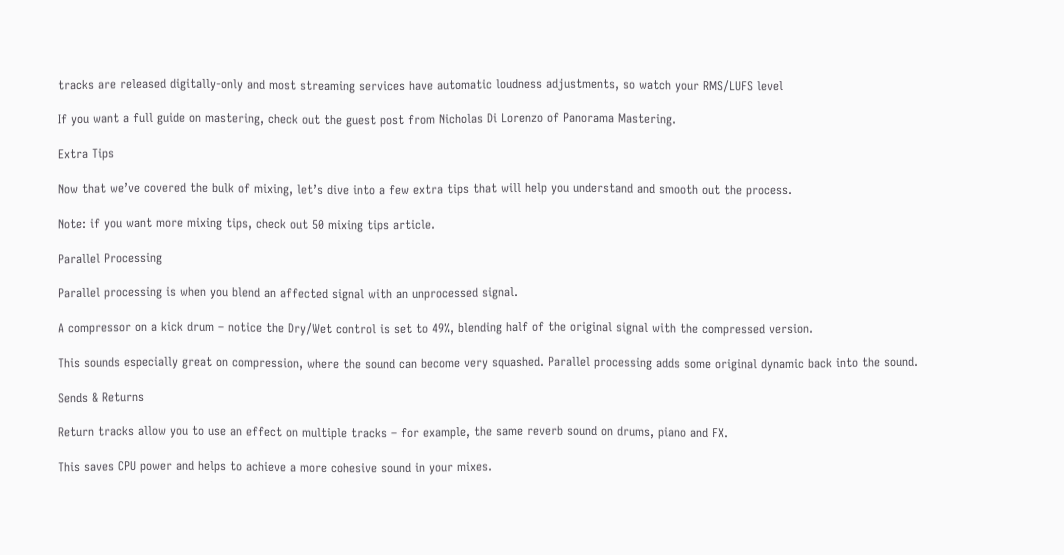tracks are released digitally-only and most streaming services have automatic loudness adjustments, so watch your RMS/LUFS level

If you want a full guide on mastering, check out the guest post from Nicholas Di Lorenzo of Panorama Mastering.

Extra Tips

Now that we’ve covered the bulk of mixing, let’s dive into a few extra tips that will help you understand and smooth out the process.

Note: if you want more mixing tips, check out 50 mixing tips article.

Parallel Processing

Parallel processing is when you blend an affected signal with an unprocessed signal.

A compressor on a kick drum – notice the Dry/Wet control is set to 49%, blending half of the original signal with the compressed version.

This sounds especially great on compression, where the sound can become very squashed. Parallel processing adds some original dynamic back into the sound.

Sends & Returns

Return tracks allow you to use an effect on multiple tracks – for example, the same reverb sound on drums, piano and FX.

This saves CPU power and helps to achieve a more cohesive sound in your mixes.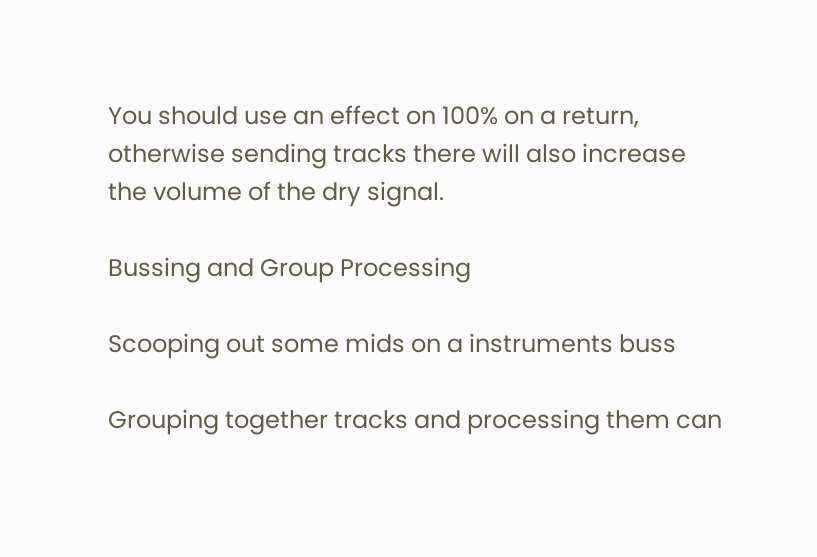You should use an effect on 100% on a return, otherwise sending tracks there will also increase the volume of the dry signal.

Bussing and Group Processing

Scooping out some mids on a instruments buss

Grouping together tracks and processing them can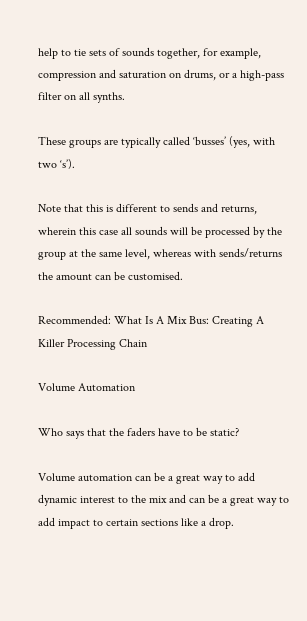help to tie sets of sounds together, for example, compression and saturation on drums, or a high-pass filter on all synths.

These groups are typically called ‘busses’ (yes, with two ‘s’).

Note that this is different to sends and returns, wherein this case all sounds will be processed by the group at the same level, whereas with sends/returns the amount can be customised.

Recommended: What Is A Mix Bus: Creating A Killer Processing Chain

Volume Automation

Who says that the faders have to be static?

Volume automation can be a great way to add dynamic interest to the mix and can be a great way to add impact to certain sections like a drop.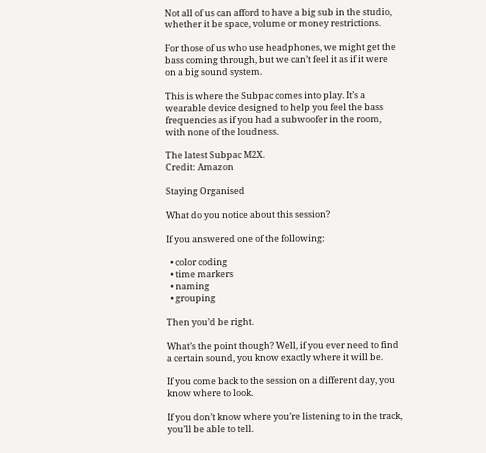Not all of us can afford to have a big sub in the studio, whether it be space, volume or money restrictions.

For those of us who use headphones, we might get the bass coming through, but we can’t feel it as if it were on a big sound system.

This is where the Subpac comes into play. It’s a wearable device designed to help you feel the bass frequencies as if you had a subwoofer in the room, with none of the loudness.

The latest Subpac M2X.
Credit: Amazon

Staying Organised

What do you notice about this session?

If you answered one of the following:

  • color coding
  • time markers
  • naming
  • grouping

Then you’d be right.

What’s the point though? Well, if you ever need to find a certain sound, you know exactly where it will be.

If you come back to the session on a different day, you know where to look.

If you don’t know where you’re listening to in the track, you’ll be able to tell.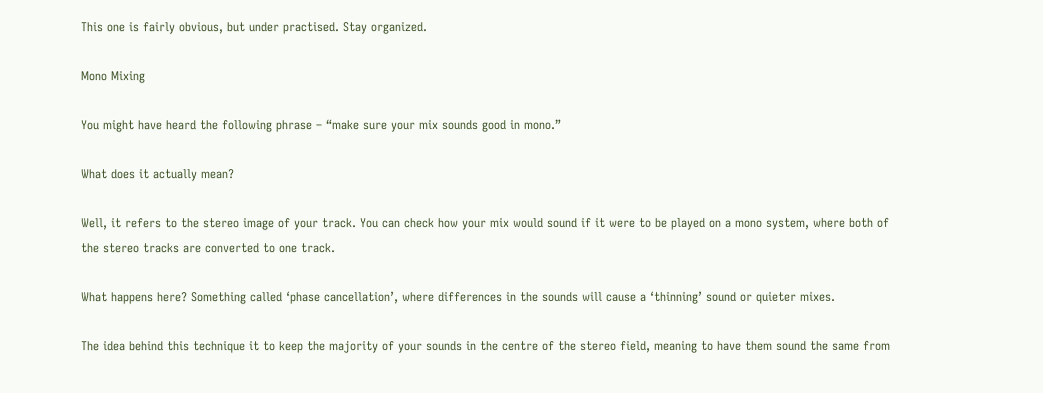This one is fairly obvious, but under practised. Stay organized.

Mono Mixing

You might have heard the following phrase – “make sure your mix sounds good in mono.”

What does it actually mean?

Well, it refers to the stereo image of your track. You can check how your mix would sound if it were to be played on a mono system, where both of the stereo tracks are converted to one track.

What happens here? Something called ‘phase cancellation’, where differences in the sounds will cause a ‘thinning’ sound or quieter mixes.

The idea behind this technique it to keep the majority of your sounds in the centre of the stereo field, meaning to have them sound the same from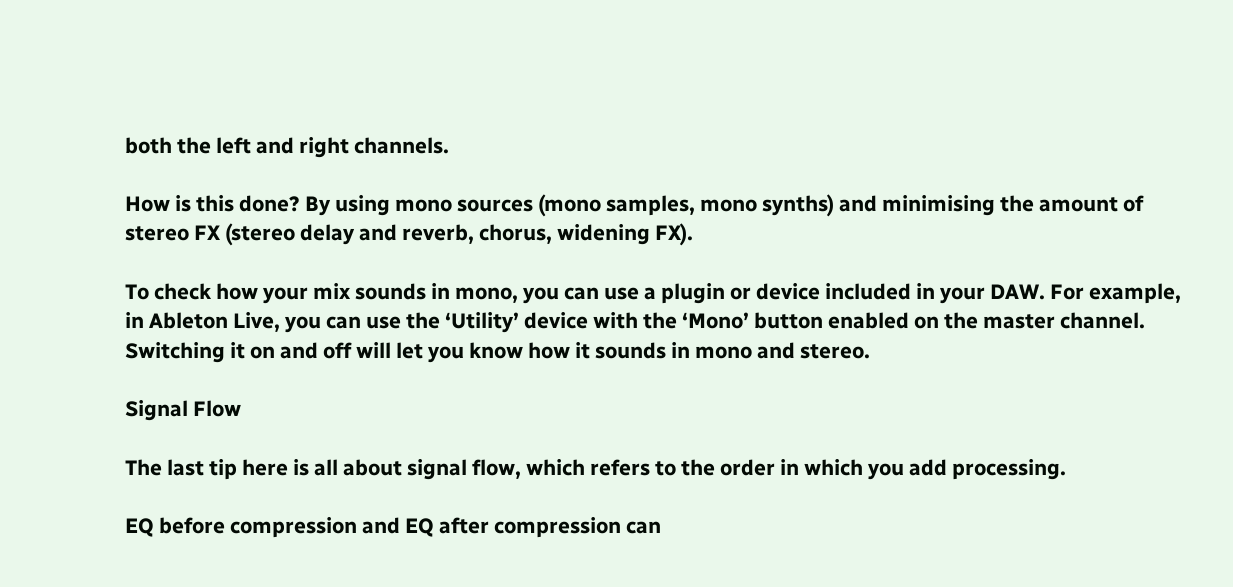both the left and right channels.

How is this done? By using mono sources (mono samples, mono synths) and minimising the amount of stereo FX (stereo delay and reverb, chorus, widening FX).

To check how your mix sounds in mono, you can use a plugin or device included in your DAW. For example, in Ableton Live, you can use the ‘Utility’ device with the ‘Mono’ button enabled on the master channel. Switching it on and off will let you know how it sounds in mono and stereo.

Signal Flow

The last tip here is all about signal flow, which refers to the order in which you add processing.

EQ before compression and EQ after compression can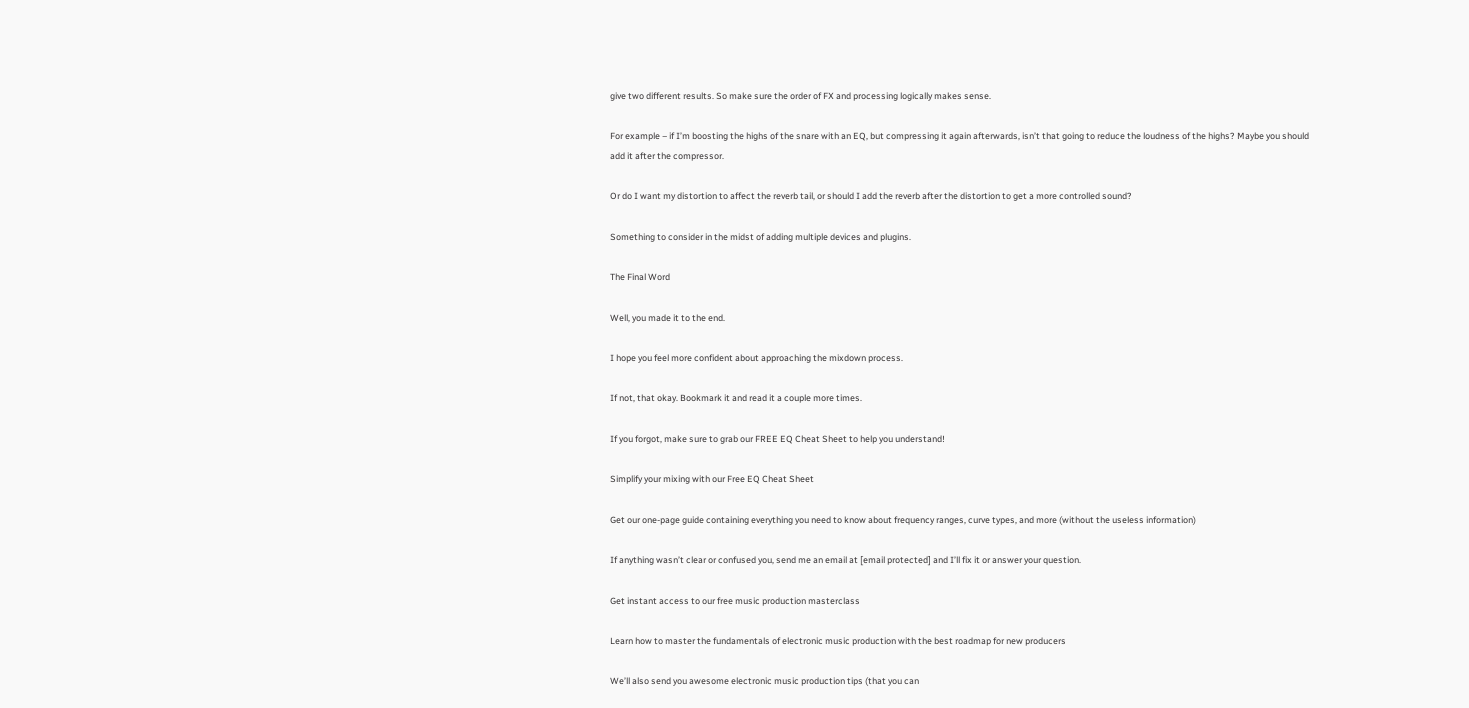give two different results. So make sure the order of FX and processing logically makes sense.

For example – if I’m boosting the highs of the snare with an EQ, but compressing it again afterwards, isn’t that going to reduce the loudness of the highs? Maybe you should add it after the compressor.

Or do I want my distortion to affect the reverb tail, or should I add the reverb after the distortion to get a more controlled sound?

Something to consider in the midst of adding multiple devices and plugins.

The Final Word

Well, you made it to the end.

I hope you feel more confident about approaching the mixdown process.

If not, that okay. Bookmark it and read it a couple more times.

If you forgot, make sure to grab our FREE EQ Cheat Sheet to help you understand!

Simplify your mixing with our Free EQ Cheat Sheet

Get our one-page guide containing everything you need to know about frequency ranges, curve types, and more (without the useless information)

If anything wasn’t clear or confused you, send me an email at [email protected] and I’ll fix it or answer your question.

Get instant access to our free music production masterclass

Learn how to master the fundamentals of electronic music production with the best roadmap for new producers

We’ll also send you awesome electronic music production tips (that you can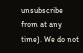unsubscribe from at any time). We do not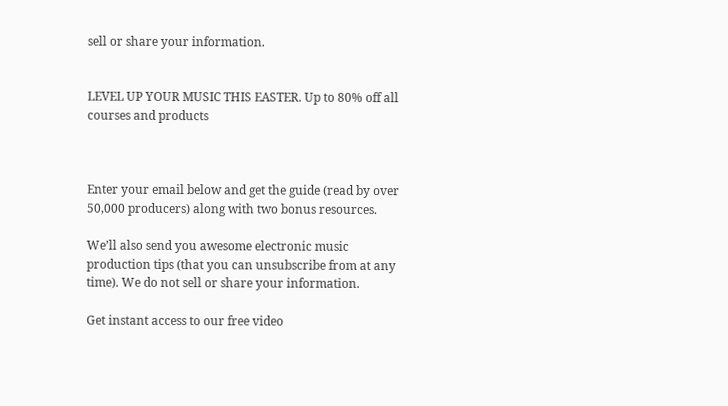sell or share your information.


LEVEL UP YOUR MUSIC THIS EASTER. Up to 80% off all courses and products



Enter your email below and get the guide (read by over 50,000 producers) along with two bonus resources.

We’ll also send you awesome electronic music production tips (that you can unsubscribe from at any time). We do not sell or share your information.

Get instant access to our free video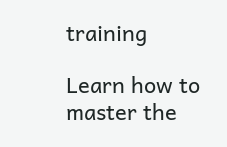training

Learn how to master the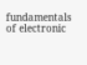fundamentals of electronic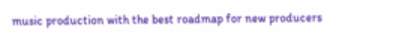music production with the best roadmap for new producers